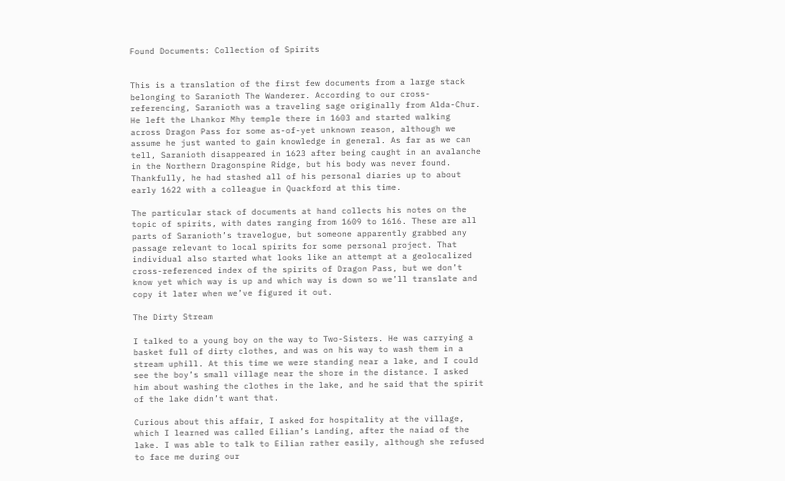Found Documents: Collection of Spirits


This is a translation of the first few documents from a large stack belonging to Saranioth The Wanderer. According to our cross-referencing, Saranioth was a traveling sage originally from Alda-Chur. He left the Lhankor Mhy temple there in 1603 and started walking across Dragon Pass for some as-of-yet unknown reason, although we assume he just wanted to gain knowledge in general. As far as we can tell, Saranioth disappeared in 1623 after being caught in an avalanche in the Northern Dragonspine Ridge, but his body was never found. Thankfully, he had stashed all of his personal diaries up to about early 1622 with a colleague in Quackford at this time.

The particular stack of documents at hand collects his notes on the topic of spirits, with dates ranging from 1609 to 1616. These are all parts of Saranioth’s travelogue, but someone apparently grabbed any passage relevant to local spirits for some personal project. That individual also started what looks like an attempt at a geolocalized cross-referenced index of the spirits of Dragon Pass, but we don’t know yet which way is up and which way is down so we’ll translate and copy it later when we’ve figured it out.

The Dirty Stream

I talked to a young boy on the way to Two-Sisters. He was carrying a basket full of dirty clothes, and was on his way to wash them in a stream uphill. At this time we were standing near a lake, and I could see the boy’s small village near the shore in the distance. I asked him about washing the clothes in the lake, and he said that the spirit of the lake didn’t want that.

Curious about this affair, I asked for hospitality at the village, which I learned was called Eilian’s Landing, after the naiad of the lake. I was able to talk to Eilian rather easily, although she refused to face me during our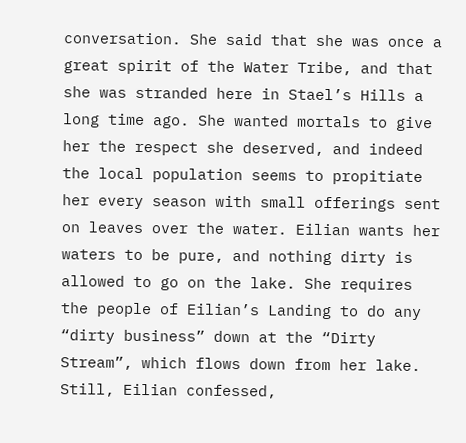conversation. She said that she was once a great spirit of the Water Tribe, and that she was stranded here in Stael’s Hills a long time ago. She wanted mortals to give her the respect she deserved, and indeed the local population seems to propitiate her every season with small offerings sent on leaves over the water. Eilian wants her waters to be pure, and nothing dirty is allowed to go on the lake. She requires the people of Eilian’s Landing to do any “dirty business” down at the “Dirty Stream”, which flows down from her lake. Still, Eilian confessed,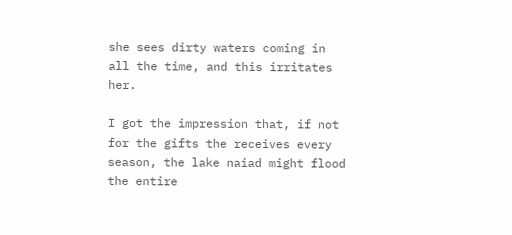she sees dirty waters coming in all the time, and this irritates her.

I got the impression that, if not for the gifts the receives every season, the lake naiad might flood the entire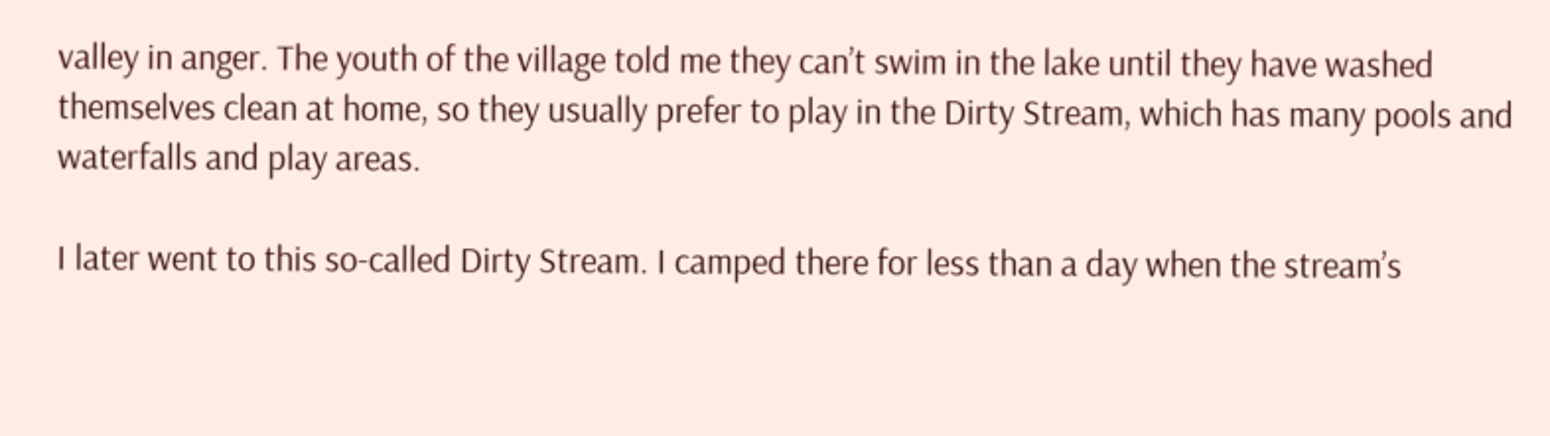valley in anger. The youth of the village told me they can’t swim in the lake until they have washed themselves clean at home, so they usually prefer to play in the Dirty Stream, which has many pools and waterfalls and play areas.

I later went to this so-called Dirty Stream. I camped there for less than a day when the stream’s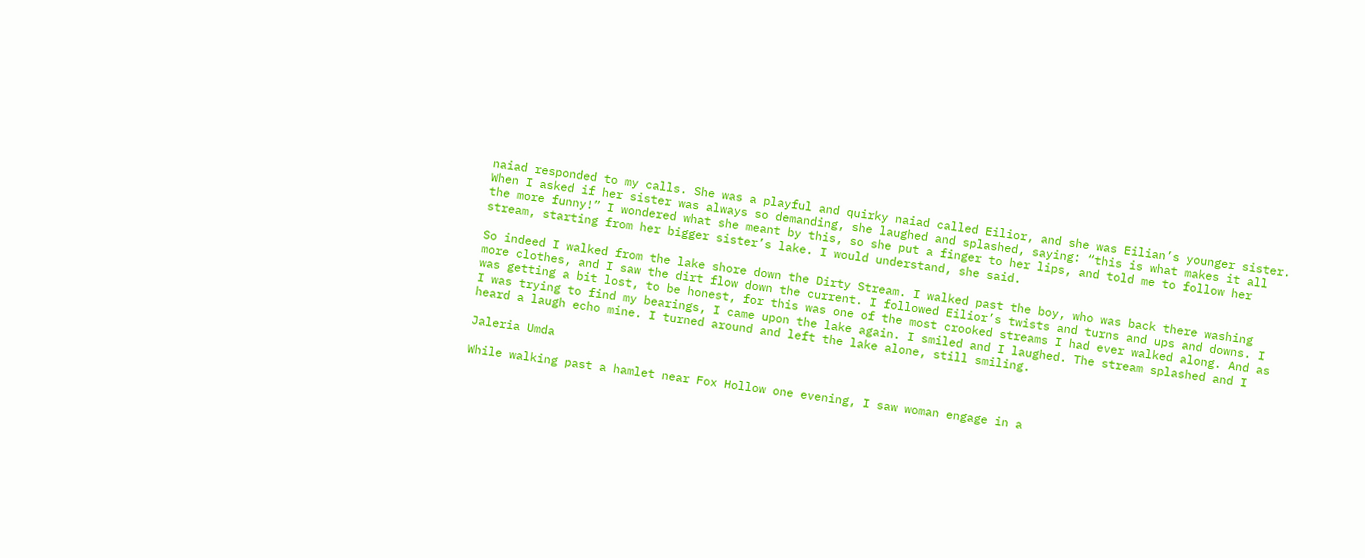naiad responded to my calls. She was a playful and quirky naiad called Eilior, and she was Eilian’s younger sister. When I asked if her sister was always so demanding, she laughed and splashed, saying: “this is what makes it all the more funny!” I wondered what she meant by this, so she put a finger to her lips, and told me to follow her stream, starting from her bigger sister’s lake. I would understand, she said.

So indeed I walked from the lake shore down the Dirty Stream. I walked past the boy, who was back there washing more clothes, and I saw the dirt flow down the current. I followed Eilior’s twists and turns and ups and downs. I was getting a bit lost, to be honest, for this was one of the most crooked streams I had ever walked along. And as I was trying to find my bearings, I came upon the lake again. I smiled and I laughed. The stream splashed and I heard a laugh echo mine. I turned around and left the lake alone, still smiling.

Jaleria Umda

While walking past a hamlet near Fox Hollow one evening, I saw woman engage in a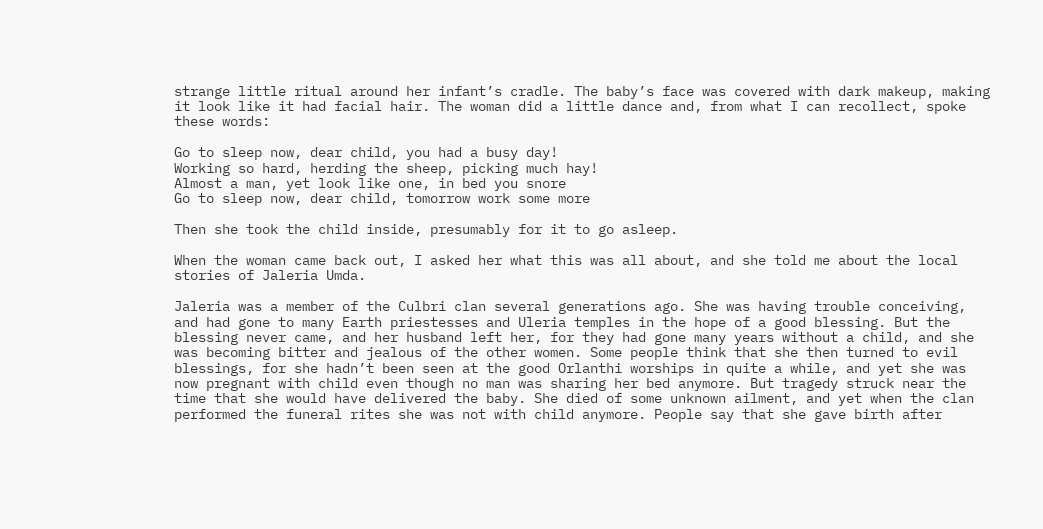strange little ritual around her infant’s cradle. The baby’s face was covered with dark makeup, making it look like it had facial hair. The woman did a little dance and, from what I can recollect, spoke these words:

Go to sleep now, dear child, you had a busy day!
Working so hard, herding the sheep, picking much hay!
Almost a man, yet look like one, in bed you snore
Go to sleep now, dear child, tomorrow work some more

Then she took the child inside, presumably for it to go asleep.

When the woman came back out, I asked her what this was all about, and she told me about the local stories of Jaleria Umda.

Jaleria was a member of the Culbri clan several generations ago. She was having trouble conceiving, and had gone to many Earth priestesses and Uleria temples in the hope of a good blessing. But the blessing never came, and her husband left her, for they had gone many years without a child, and she was becoming bitter and jealous of the other women. Some people think that she then turned to evil blessings, for she hadn’t been seen at the good Orlanthi worships in quite a while, and yet she was now pregnant with child even though no man was sharing her bed anymore. But tragedy struck near the time that she would have delivered the baby. She died of some unknown ailment, and yet when the clan performed the funeral rites she was not with child anymore. People say that she gave birth after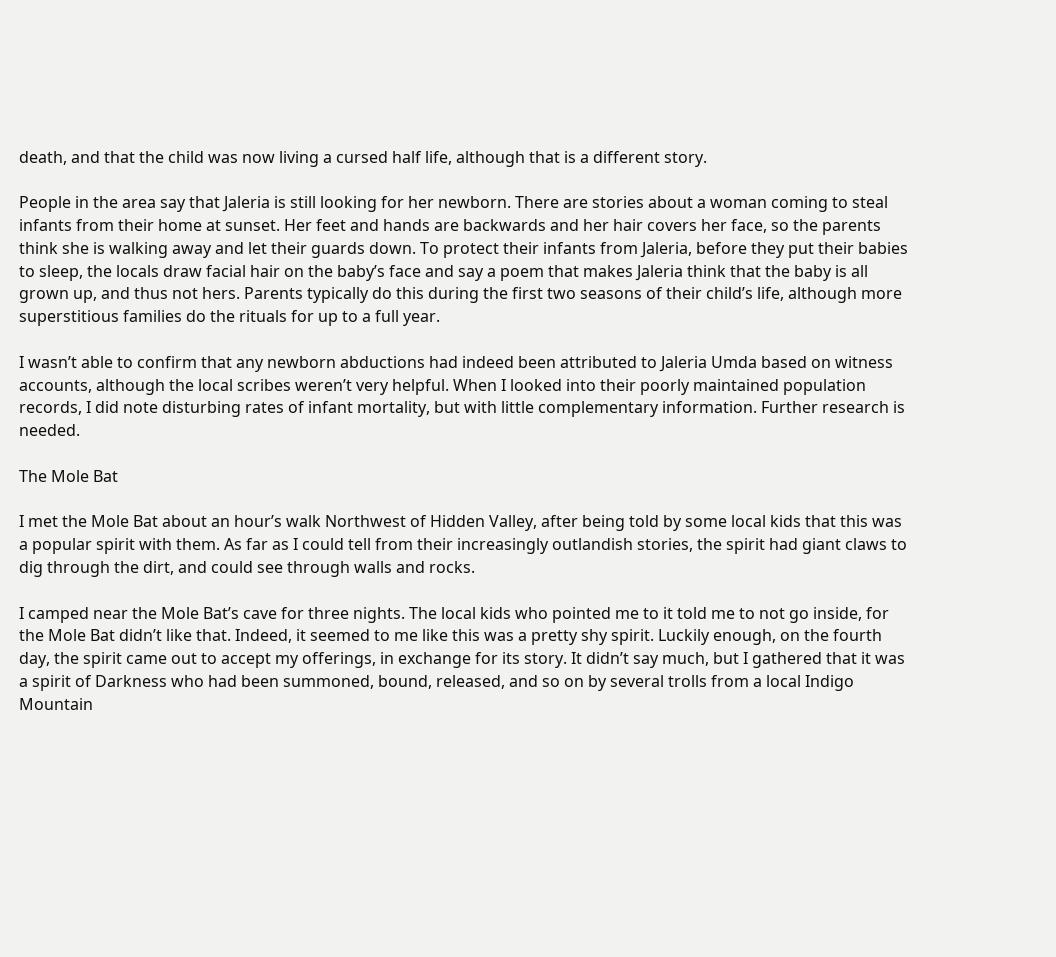death, and that the child was now living a cursed half life, although that is a different story.

People in the area say that Jaleria is still looking for her newborn. There are stories about a woman coming to steal infants from their home at sunset. Her feet and hands are backwards and her hair covers her face, so the parents think she is walking away and let their guards down. To protect their infants from Jaleria, before they put their babies to sleep, the locals draw facial hair on the baby’s face and say a poem that makes Jaleria think that the baby is all grown up, and thus not hers. Parents typically do this during the first two seasons of their child’s life, although more superstitious families do the rituals for up to a full year.

I wasn’t able to confirm that any newborn abductions had indeed been attributed to Jaleria Umda based on witness accounts, although the local scribes weren’t very helpful. When I looked into their poorly maintained population records, I did note disturbing rates of infant mortality, but with little complementary information. Further research is needed.

The Mole Bat

I met the Mole Bat about an hour’s walk Northwest of Hidden Valley, after being told by some local kids that this was a popular spirit with them. As far as I could tell from their increasingly outlandish stories, the spirit had giant claws to dig through the dirt, and could see through walls and rocks.

I camped near the Mole Bat’s cave for three nights. The local kids who pointed me to it told me to not go inside, for the Mole Bat didn’t like that. Indeed, it seemed to me like this was a pretty shy spirit. Luckily enough, on the fourth day, the spirit came out to accept my offerings, in exchange for its story. It didn’t say much, but I gathered that it was a spirit of Darkness who had been summoned, bound, released, and so on by several trolls from a local Indigo Mountain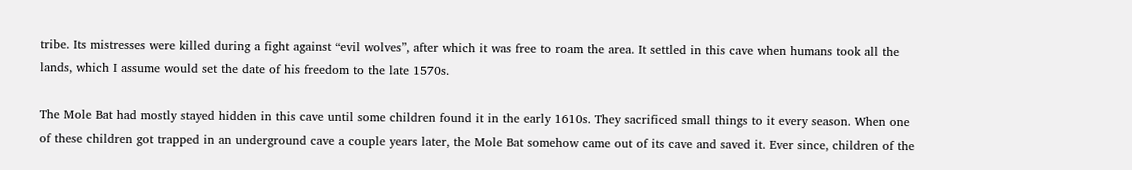tribe. Its mistresses were killed during a fight against “evil wolves”, after which it was free to roam the area. It settled in this cave when humans took all the lands, which I assume would set the date of his freedom to the late 1570s.

The Mole Bat had mostly stayed hidden in this cave until some children found it in the early 1610s. They sacrificed small things to it every season. When one of these children got trapped in an underground cave a couple years later, the Mole Bat somehow came out of its cave and saved it. Ever since, children of the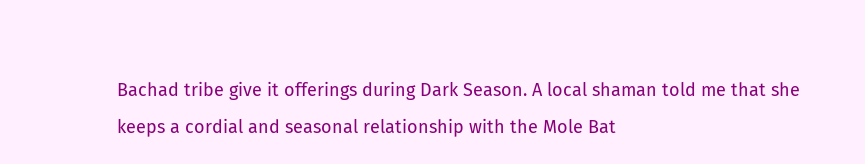Bachad tribe give it offerings during Dark Season. A local shaman told me that she keeps a cordial and seasonal relationship with the Mole Bat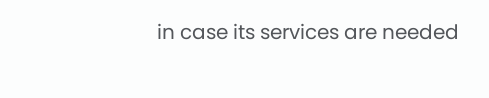in case its services are needed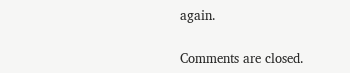again.

Comments are closed.